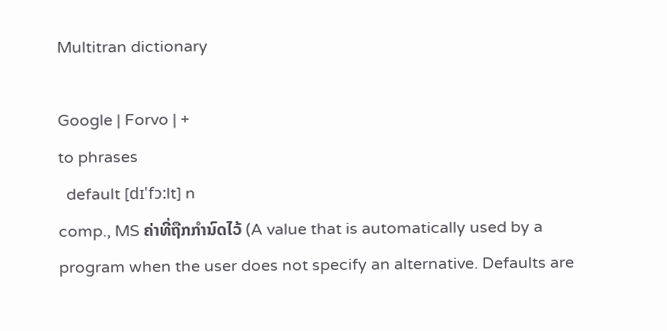Multitran dictionary

Google | Forvo | +
to phrases
  default [dɪ'fɔ:lt] n
comp., MS ຄ່າທີ່ຖືກກຳນົດໄວ້ (A value that is automatically used by a program when the user does not specify an alternative. Defaults are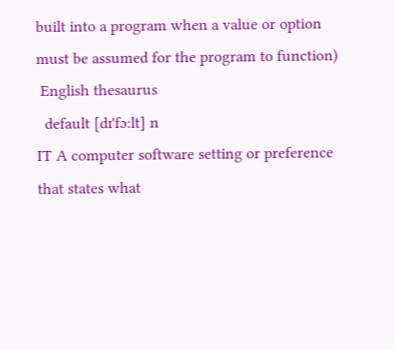built into a program when a value or option must be assumed for the program to function)
 English thesaurus
  default [dɪ'fɔ:lt] n
IT A computer software setting or preference that states what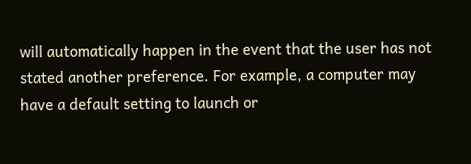will automatically happen in the event that the user has not stated another preference. For example, a computer may have a default setting to launch or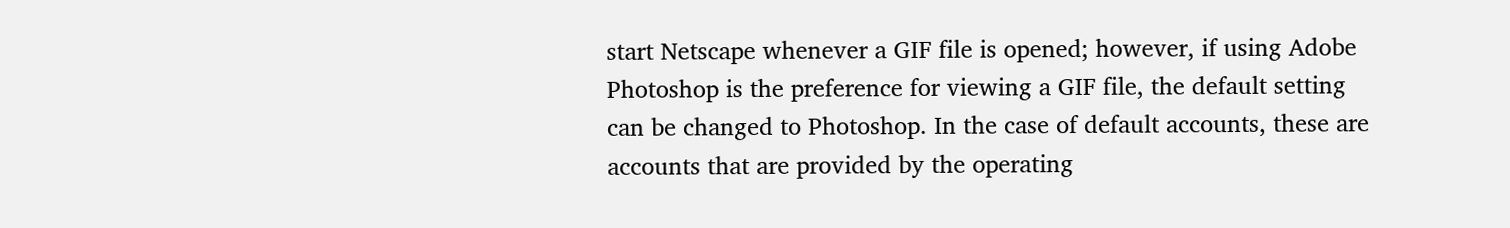start Netscape whenever a GIF file is opened; however, if using Adobe Photoshop is the preference for viewing a GIF file, the default setting can be changed to Photoshop. In the case of default accounts, these are accounts that are provided by the operating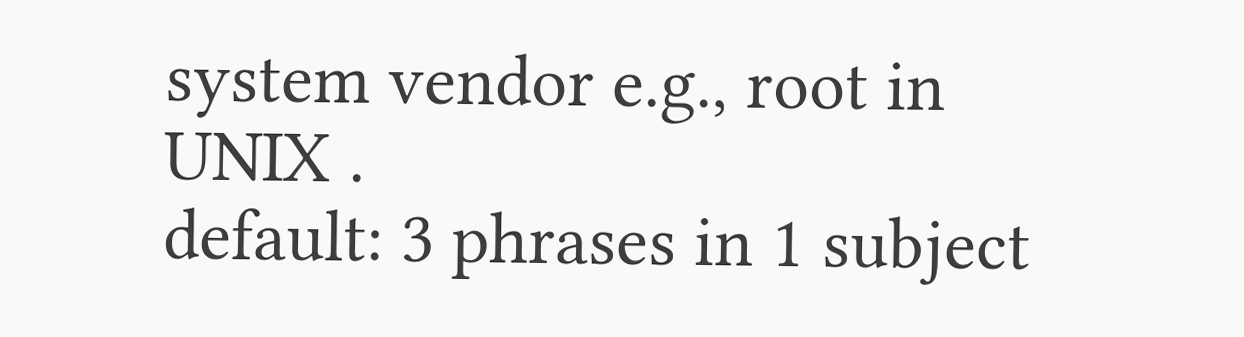system vendor e.g., root in UNIX .
default: 3 phrases in 1 subject